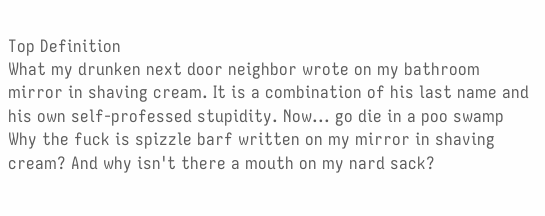Top Definition
What my drunken next door neighbor wrote on my bathroom mirror in shaving cream. It is a combination of his last name and his own self-professed stupidity. Now... go die in a poo swamp
Why the fuck is spizzle barf written on my mirror in shaving cream? And why isn't there a mouth on my nard sack?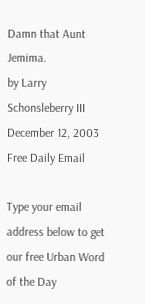Damn that Aunt Jemima.
by Larry Schonsleberry III December 12, 2003
Free Daily Email

Type your email address below to get our free Urban Word of the Day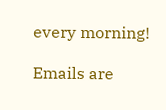every morning!

Emails are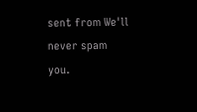sent from We'll never spam you.